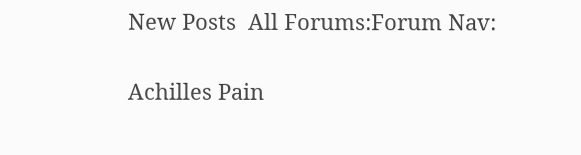New Posts  All Forums:Forum Nav:

Achilles Pain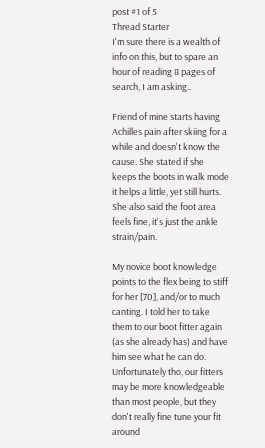post #1 of 5
Thread Starter
I'm sure there is a wealth of info on this, but to spare an hour of reading 8 pages of search, I am asking..

Friend of mine starts having Achilles pain after skiing for a while and doesn't know the cause. She stated if she keeps the boots in walk mode it helps a little, yet still hurts. She also said the foot area feels fine, it's just the ankle strain/pain.

My novice boot knowledge points to the flex being to stiff for her [70], and/or to much canting. I told her to take them to our boot fitter again (as she already has) and have him see what he can do. Unfortunately tho, our fitters may be more knowledgeable than most people, but they don't really fine tune your fit around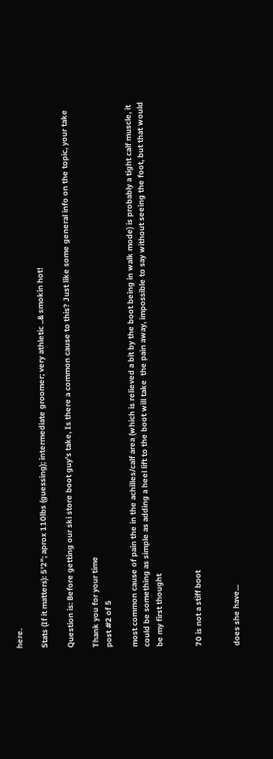here.

Stats (If it matters): 5'2"; aprox 110lbs (guessing); intermediate groomer; very athletic ..& smokin hot!

Question is: Before getting our ski store boot guy's take, Is there a common cause to this? Just like some general info on the topic, your take

Thank you for your time
post #2 of 5

most common cause of pain the in the achilles/calf area (which is relieved a bit by the boot being in walk mode) is probably a tight calf muscle, it could be something as simple as adding a heel lift to the boot will take  the pain away, impossible to say without seeing the foot, but that would be my first thought


70 is not a stiff boot


does she have...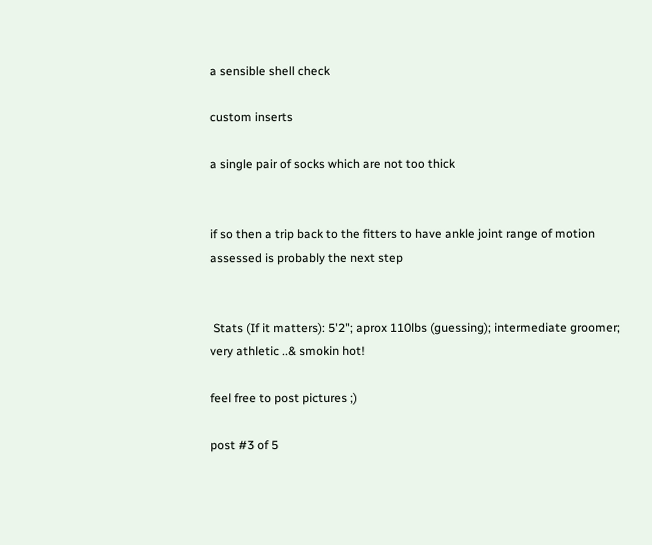a sensible shell check

custom inserts

a single pair of socks which are not too thick


if so then a trip back to the fitters to have ankle joint range of motion assessed is probably the next step


 Stats (If it matters): 5'2"; aprox 110lbs (guessing); intermediate groomer; very athletic ..& smokin hot!

feel free to post pictures ;)

post #3 of 5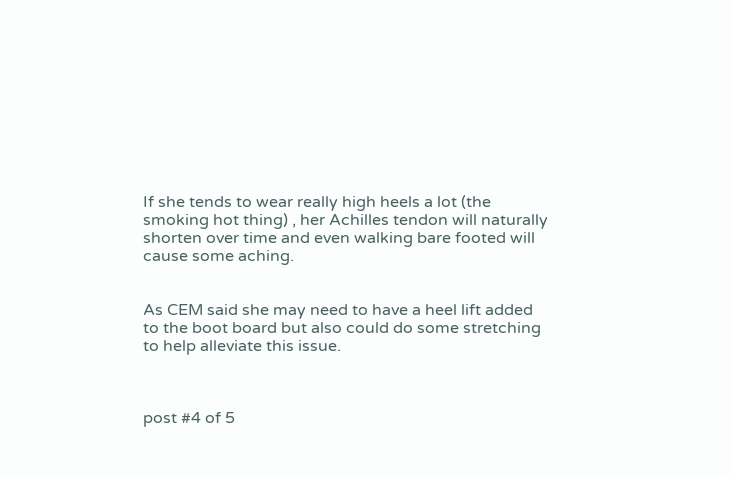If she tends to wear really high heels a lot (the smoking hot thing) , her Achilles tendon will naturally shorten over time and even walking bare footed will cause some aching.


As CEM said she may need to have a heel lift added to the boot board but also could do some stretching to help alleviate this issue.



post #4 of 5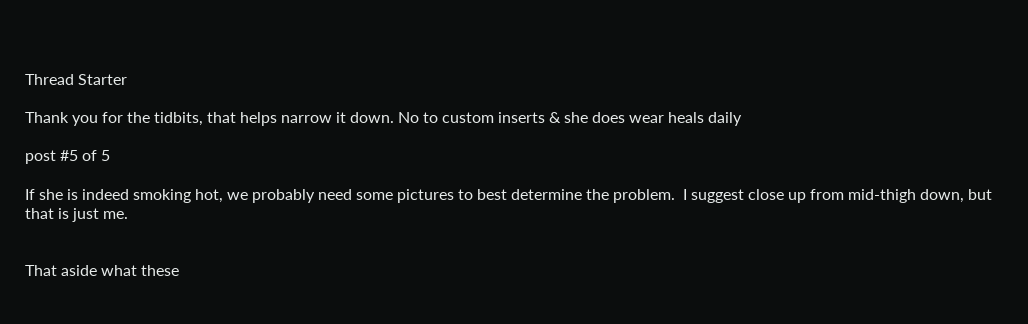Thread Starter

Thank you for the tidbits, that helps narrow it down. No to custom inserts & she does wear heals daily

post #5 of 5

If she is indeed smoking hot, we probably need some pictures to best determine the problem.  I suggest close up from mid-thigh down, but that is just me.


That aside what these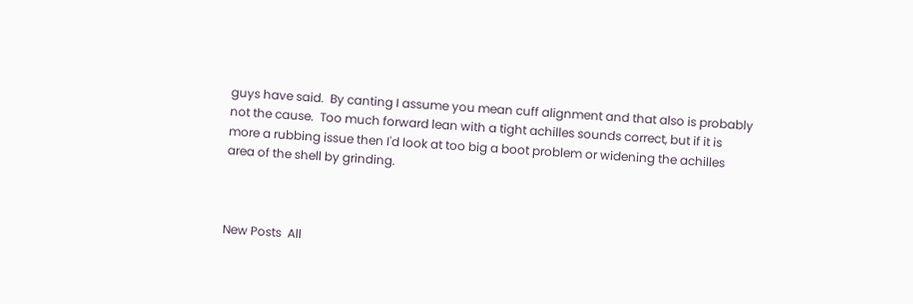guys have said.  By canting I assume you mean cuff alignment and that also is probably not the cause.  Too much forward lean with a tight achilles sounds correct, but if it is more a rubbing issue then I'd look at too big a boot problem or widening the achilles area of the shell by grinding.



New Posts  All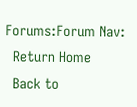Forums:Forum Nav:
  Return Home
  Back to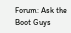Forum: Ask the Boot Guys